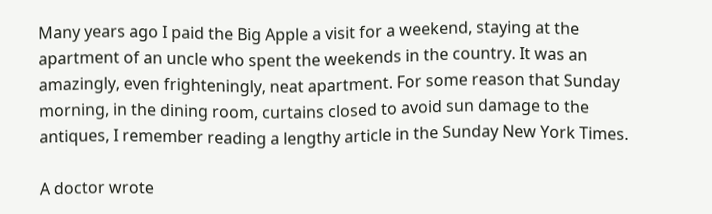Many years ago I paid the Big Apple a visit for a weekend, staying at the apartment of an uncle who spent the weekends in the country. It was an amazingly, even frighteningly, neat apartment. For some reason that Sunday morning, in the dining room, curtains closed to avoid sun damage to the antiques, I remember reading a lengthy article in the Sunday New York Times.

A doctor wrote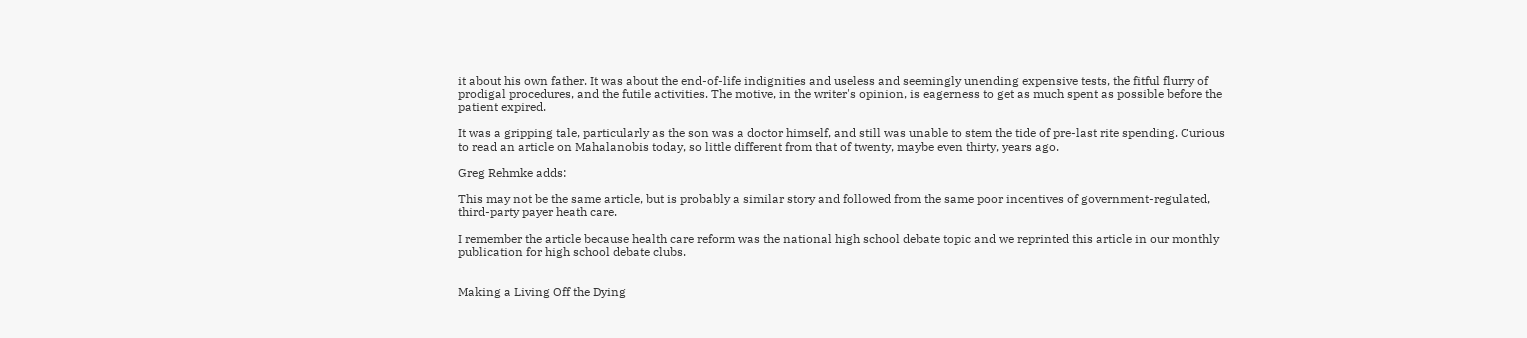it about his own father. It was about the end-of-life indignities and useless and seemingly unending expensive tests, the fitful flurry of prodigal procedures, and the futile activities. The motive, in the writer's opinion, is eagerness to get as much spent as possible before the patient expired.

It was a gripping tale, particularly as the son was a doctor himself, and still was unable to stem the tide of pre-last rite spending. Curious to read an article on Mahalanobis today, so little different from that of twenty, maybe even thirty, years ago.

Greg Rehmke adds:

This may not be the same article, but is probably a similar story and followed from the same poor incentives of government-regulated, third-party payer heath care.

I remember the article because health care reform was the national high school debate topic and we reprinted this article in our monthly publication for high school debate clubs.


Making a Living Off the Dying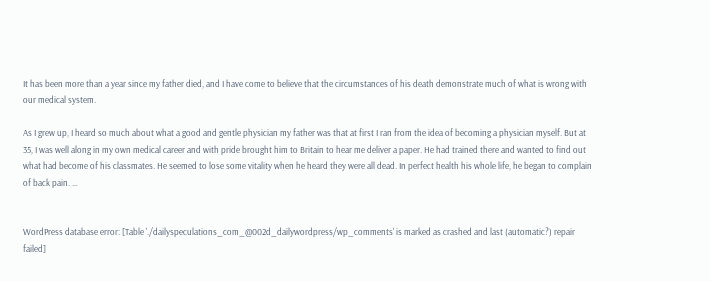It has been more than a year since my father died, and I have come to believe that the circumstances of his death demonstrate much of what is wrong with our medical system.

As I grew up, I heard so much about what a good and gentle physician my father was that at first I ran from the idea of becoming a physician myself. But at 35, I was well along in my own medical career and with pride brought him to Britain to hear me deliver a paper. He had trained there and wanted to find out what had become of his classmates. He seemed to lose some vitality when he heard they were all dead. In perfect health his whole life, he began to complain of back pain. …


WordPress database error: [Table './dailyspeculations_com_@002d_dailywordpress/wp_comments' is marked as crashed and last (automatic?) repair failed]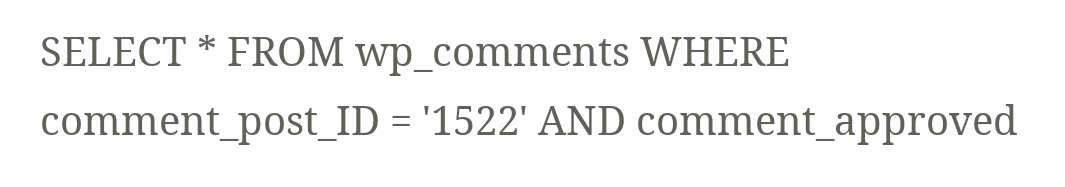SELECT * FROM wp_comments WHERE comment_post_ID = '1522' AND comment_approved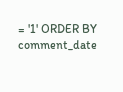= '1' ORDER BY comment_date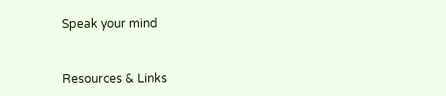Speak your mind


Resources & Links